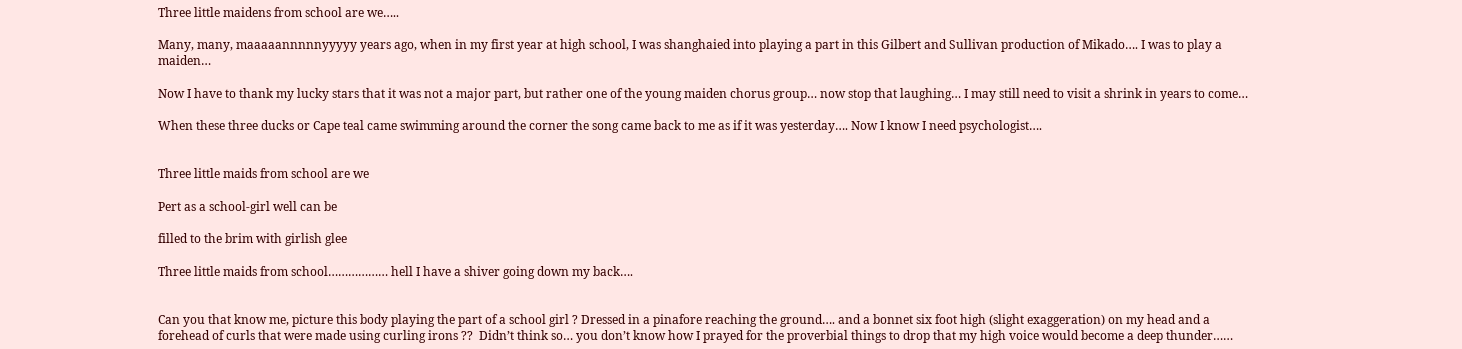Three little maidens from school are we…..

Many, many, maaaaannnnnyyyyy years ago, when in my first year at high school, I was shanghaied into playing a part in this Gilbert and Sullivan production of Mikado…. I was to play a maiden…

Now I have to thank my lucky stars that it was not a major part, but rather one of the young maiden chorus group… now stop that laughing… I may still need to visit a shrink in years to come…

When these three ducks or Cape teal came swimming around the corner the song came back to me as if it was yesterday…. Now I know I need psychologist….


Three little maids from school are we

Pert as a school-girl well can be

filled to the brim with girlish glee

Three little maids from school……………… hell I have a shiver going down my back….


Can you that know me, picture this body playing the part of a school girl ? Dressed in a pinafore reaching the ground…. and a bonnet six foot high (slight exaggeration) on my head and a forehead of curls that were made using curling irons ??  Didn’t think so… you don’t know how I prayed for the proverbial things to drop that my high voice would become a deep thunder……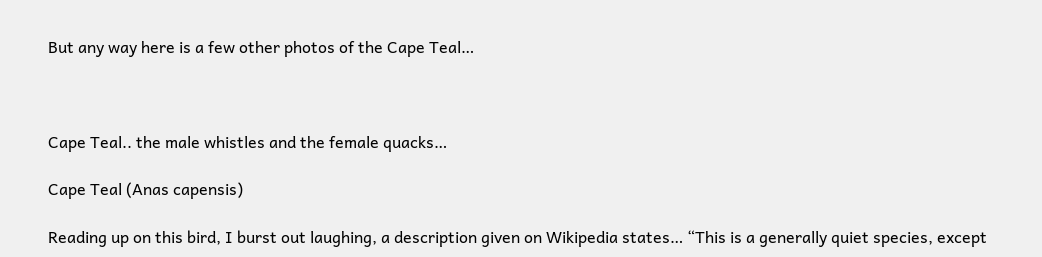But any way here is a few other photos of the Cape Teal…



Cape Teal.. the male whistles and the female quacks…

Cape Teal (Anas capensis)

Reading up on this bird, I burst out laughing, a description given on Wikipedia states… “This is a generally quiet species, except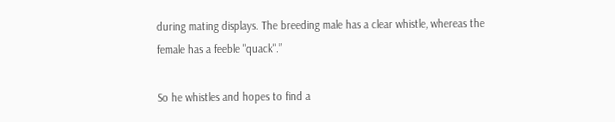during mating displays. The breeding male has a clear whistle, whereas the female has a feeble "quack".”

So he whistles and hopes to find a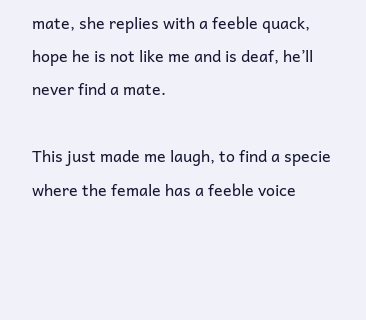mate, she replies with a feeble quack, hope he is not like me and is deaf, he’ll never find a mate.

This just made me laugh, to find a specie where the female has a feeble voice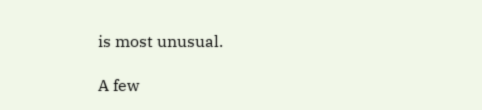is most unusual.

A few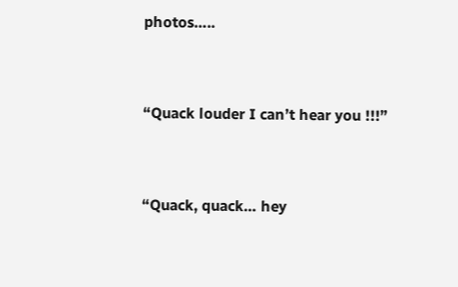photos…..


“Quack louder I can’t hear you !!!”


“Quack, quack… hey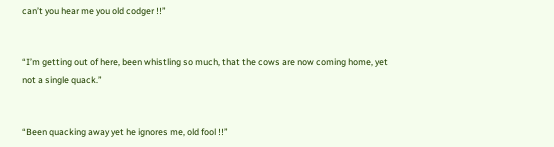can’t you hear me you old codger !!”


“I’m getting out of here, been whistling so much, that the cows are now coming home, yet not a single quack.”


“Been quacking away yet he ignores me, old fool !!”